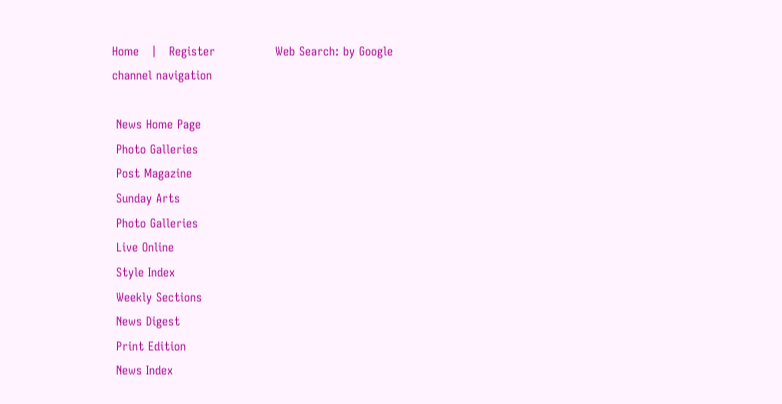Home   |   Register               Web Search: by Google
channel navigation

 News Home Page
 Photo Galleries
 Post Magazine
 Sunday Arts
 Photo Galleries
 Live Online
 Style Index
 Weekly Sections
 News Digest
 Print Edition
 News Index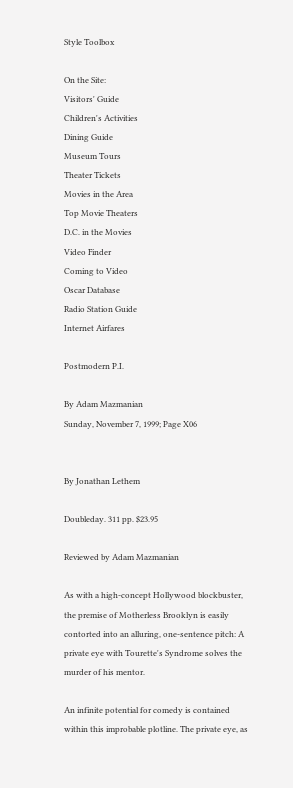Style Toolbox

On the Site:
Visitors' Guide
Children's Activities
Dining Guide
Museum Tours
Theater Tickets
Movies in the Area
Top Movie Theaters
D.C. in the Movies
Video Finder
Coming to Video
Oscar Database
Radio Station Guide
Internet Airfares

Postmodern P.I.

By Adam Mazmanian
Sunday, November 7, 1999; Page X06


By Jonathan Lethem

Doubleday. 311 pp. $23.95

Reviewed by Adam Mazmanian

As with a high-concept Hollywood blockbuster, the premise of Motherless Brooklyn is easily contorted into an alluring, one-sentence pitch: A private eye with Tourette's Syndrome solves the murder of his mentor.

An infinite potential for comedy is contained within this improbable plotline. The private eye, as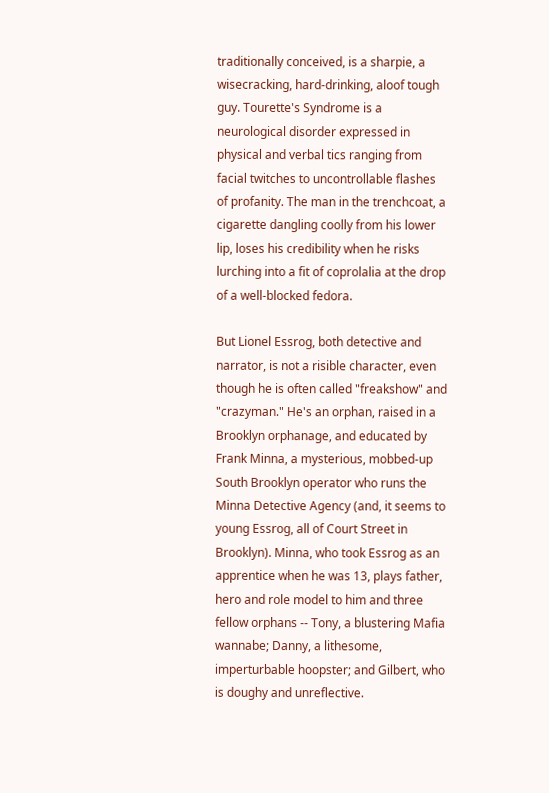traditionally conceived, is a sharpie, a wisecracking, hard-drinking, aloof tough guy. Tourette's Syndrome is a neurological disorder expressed in physical and verbal tics ranging from facial twitches to uncontrollable flashes of profanity. The man in the trenchcoat, a cigarette dangling coolly from his lower lip, loses his credibility when he risks lurching into a fit of coprolalia at the drop of a well-blocked fedora.

But Lionel Essrog, both detective and narrator, is not a risible character, even though he is often called "freakshow" and "crazyman." He's an orphan, raised in a Brooklyn orphanage, and educated by Frank Minna, a mysterious, mobbed-up South Brooklyn operator who runs the Minna Detective Agency (and, it seems to young Essrog, all of Court Street in Brooklyn). Minna, who took Essrog as an apprentice when he was 13, plays father, hero and role model to him and three fellow orphans -- Tony, a blustering Mafia wannabe; Danny, a lithesome, imperturbable hoopster; and Gilbert, who is doughy and unreflective.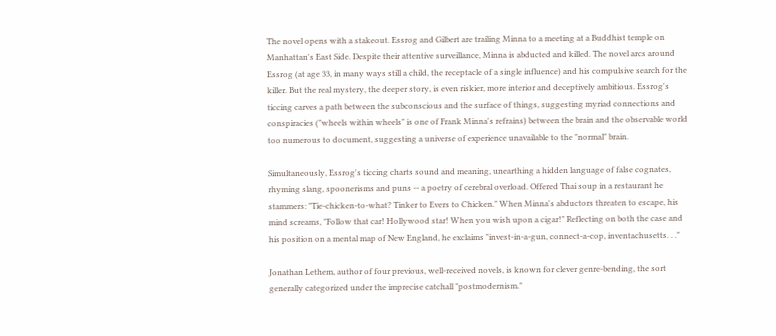The novel opens with a stakeout. Essrog and Gilbert are trailing Minna to a meeting at a Buddhist temple on Manhattan's East Side. Despite their attentive surveillance, Minna is abducted and killed. The novel arcs around Essrog (at age 33, in many ways still a child, the receptacle of a single influence) and his compulsive search for the killer. But the real mystery, the deeper story, is even riskier, more interior and deceptively ambitious. Essrog's ticcing carves a path between the subconscious and the surface of things, suggesting myriad connections and conspiracies ("wheels within wheels" is one of Frank Minna's refrains) between the brain and the observable world too numerous to document, suggesting a universe of experience unavailable to the "normal" brain.

Simultaneously, Essrog's ticcing charts sound and meaning, unearthing a hidden language of false cognates, rhyming slang, spoonerisms and puns -- a poetry of cerebral overload. Offered Thai soup in a restaurant he stammers: "Tie-chicken-to-what? Tinker to Evers to Chicken." When Minna's abductors threaten to escape, his mind screams, "Follow that car! Hollywood star! When you wish upon a cigar!" Reflecting on both the case and his position on a mental map of New England, he exclaims "invest-in-a-gun, connect-a-cop, inventachusetts. . ."

Jonathan Lethem, author of four previous, well-received novels, is known for clever genre-bending, the sort generally categorized under the imprecise catchall "postmodernism."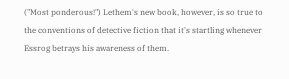("Most ponderous!") Lethem's new book, however, is so true to the conventions of detective fiction that it's startling whenever Essrog betrays his awareness of them.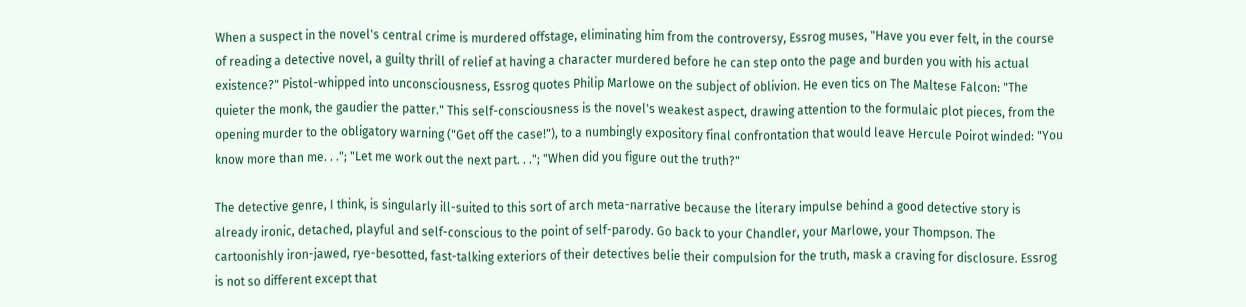When a suspect in the novel's central crime is murdered offstage, eliminating him from the controversy, Essrog muses, "Have you ever felt, in the course of reading a detective novel, a guilty thrill of relief at having a character murdered before he can step onto the page and burden you with his actual existence?" Pistol-whipped into unconsciousness, Essrog quotes Philip Marlowe on the subject of oblivion. He even tics on The Maltese Falcon: "The quieter the monk, the gaudier the patter." This self-consciousness is the novel's weakest aspect, drawing attention to the formulaic plot pieces, from the opening murder to the obligatory warning ("Get off the case!"), to a numbingly expository final confrontation that would leave Hercule Poirot winded: "You know more than me. . ."; "Let me work out the next part. . ."; "When did you figure out the truth?"

The detective genre, I think, is singularly ill-suited to this sort of arch meta-narrative because the literary impulse behind a good detective story is already ironic, detached, playful and self-conscious to the point of self-parody. Go back to your Chandler, your Marlowe, your Thompson. The cartoonishly iron-jawed, rye-besotted, fast-talking exteriors of their detectives belie their compulsion for the truth, mask a craving for disclosure. Essrog is not so different except that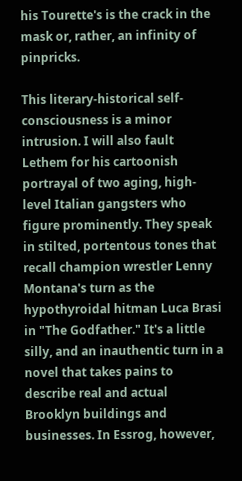his Tourette's is the crack in the mask or, rather, an infinity of pinpricks.

This literary-historical self-consciousness is a minor intrusion. I will also fault Lethem for his cartoonish portrayal of two aging, high-level Italian gangsters who figure prominently. They speak in stilted, portentous tones that recall champion wrestler Lenny Montana's turn as the hypothyroidal hitman Luca Brasi in "The Godfather." It's a little silly, and an inauthentic turn in a novel that takes pains to describe real and actual Brooklyn buildings and businesses. In Essrog, however,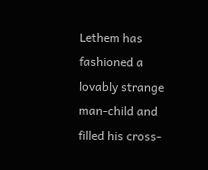Lethem has fashioned a lovably strange man-child and filled his cross-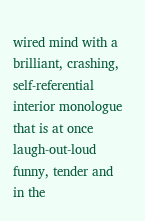wired mind with a brilliant, crashing, self-referential interior monologue that is at once laugh-out-loud funny, tender and in the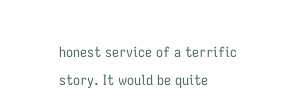honest service of a terrific story. It would be quite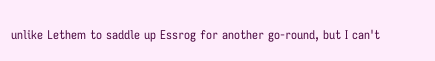unlike Lethem to saddle up Essrog for another go-round, but I can't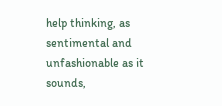help thinking, as sentimental and unfashionable as it sounds,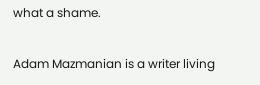what a shame.

Adam Mazmanian is a writer living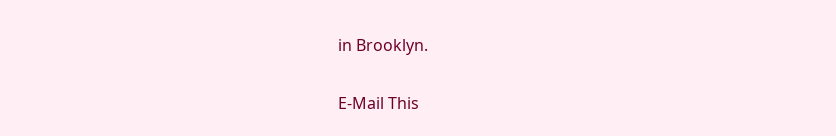in Brooklyn.

E-Mail This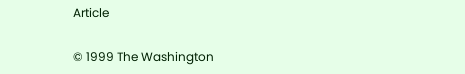Article

© 1999 The Washington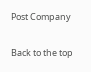Post Company

Back to the top